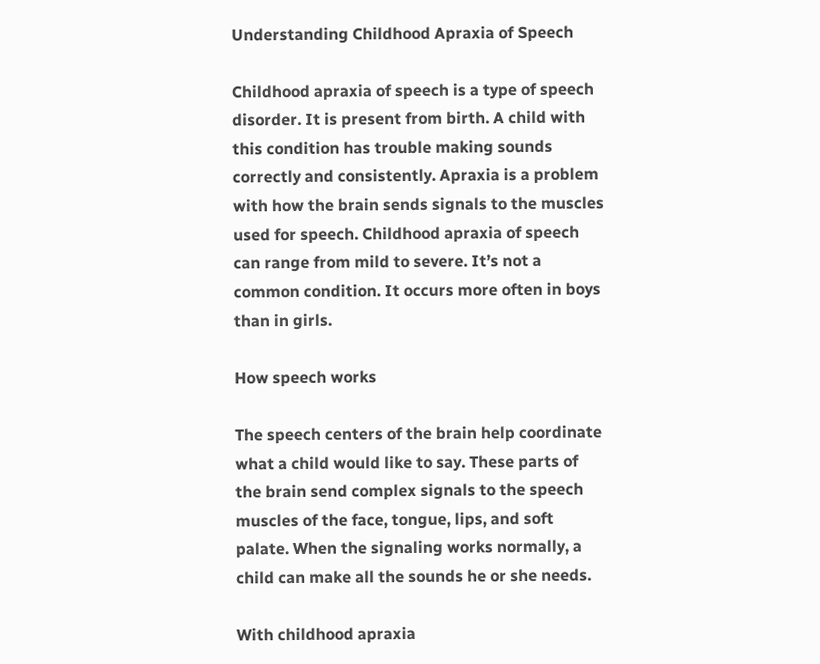Understanding Childhood Apraxia of Speech

Childhood apraxia of speech is a type of speech disorder. It is present from birth. A child with this condition has trouble making sounds correctly and consistently. Apraxia is a problem with how the brain sends signals to the muscles used for speech. Childhood apraxia of speech can range from mild to severe. It’s not a common condition. It occurs more often in boys than in girls.

How speech works

The speech centers of the brain help coordinate what a child would like to say. These parts of the brain send complex signals to the speech muscles of the face, tongue, lips, and soft palate. When the signaling works normally, a child can make all the sounds he or she needs.

With childhood apraxia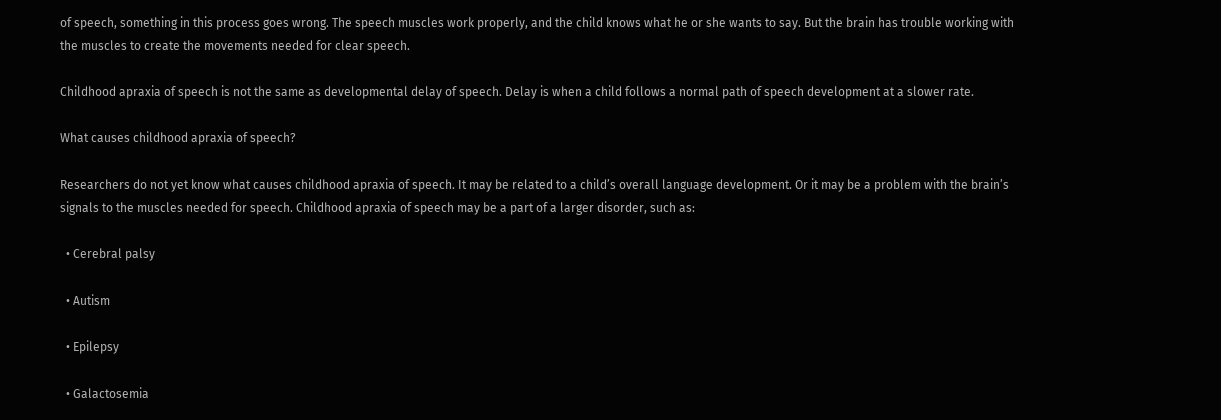of speech, something in this process goes wrong. The speech muscles work properly, and the child knows what he or she wants to say. But the brain has trouble working with the muscles to create the movements needed for clear speech.

Childhood apraxia of speech is not the same as developmental delay of speech. Delay is when a child follows a normal path of speech development at a slower rate.

What causes childhood apraxia of speech?

Researchers do not yet know what causes childhood apraxia of speech. It may be related to a child’s overall language development. Or it may be a problem with the brain’s signals to the muscles needed for speech. Childhood apraxia of speech may be a part of a larger disorder, such as:

  • Cerebral palsy

  • Autism

  • Epilepsy

  • Galactosemia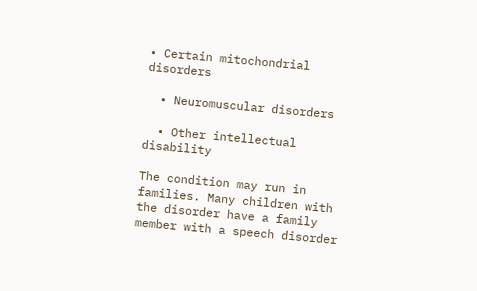• Certain mitochondrial disorders

  • Neuromuscular disorders

  • Other intellectual disability

The condition may run in families. Many children with the disorder have a family member with a speech disorder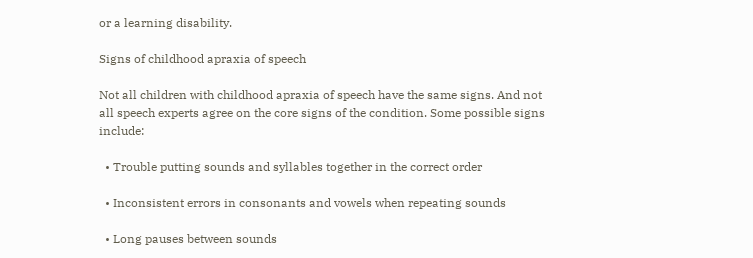or a learning disability.

Signs of childhood apraxia of speech

Not all children with childhood apraxia of speech have the same signs. And not all speech experts agree on the core signs of the condition. Some possible signs include:

  • Trouble putting sounds and syllables together in the correct order

  • Inconsistent errors in consonants and vowels when repeating sounds

  • Long pauses between sounds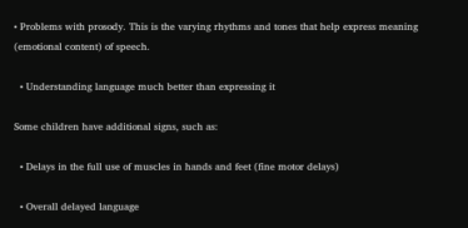• Problems with prosody. This is the varying rhythms and tones that help express meaning (emotional content) of speech.

  • Understanding language much better than expressing it

Some children have additional signs, such as:

  • Delays in the full use of muscles in hands and feet (fine motor delays)

  • Overall delayed language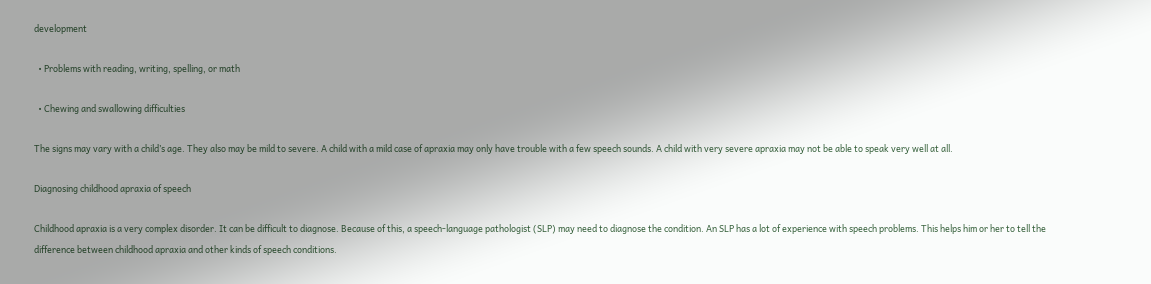development

  • Problems with reading, writing, spelling, or math

  • Chewing and swallowing difficulties

The signs may vary with a child’s age. They also may be mild to severe. A child with a mild case of apraxia may only have trouble with a few speech sounds. A child with very severe apraxia may not be able to speak very well at all.

Diagnosing childhood apraxia of speech

Childhood apraxia is a very complex disorder. It can be difficult to diagnose. Because of this, a speech-language pathologist (SLP) may need to diagnose the condition. An SLP has a lot of experience with speech problems. This helps him or her to tell the difference between childhood apraxia and other kinds of speech conditions.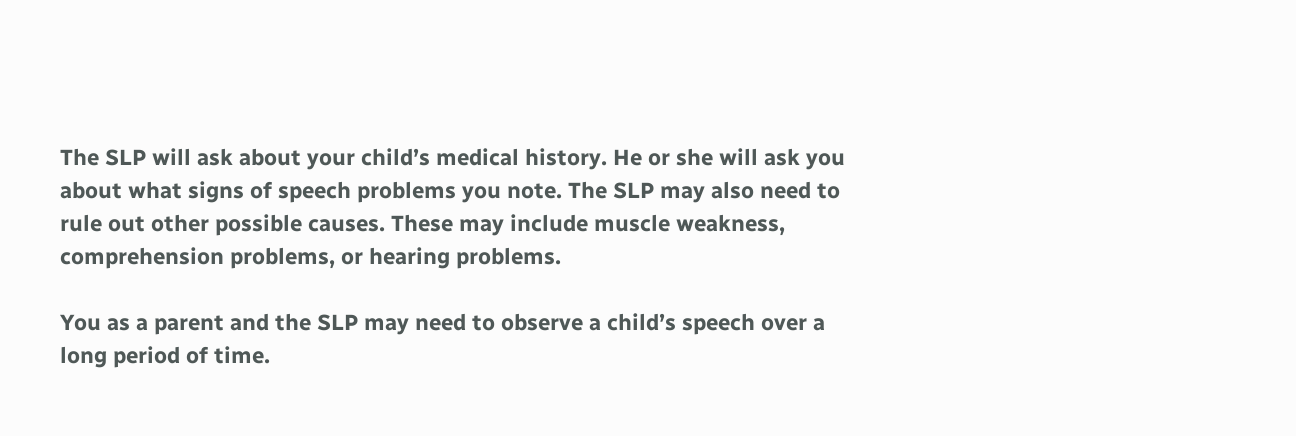The SLP will ask about your child’s medical history. He or she will ask you about what signs of speech problems you note. The SLP may also need to rule out other possible causes. These may include muscle weakness, comprehension problems, or hearing problems.

You as a parent and the SLP may need to observe a child’s speech over a long period of time.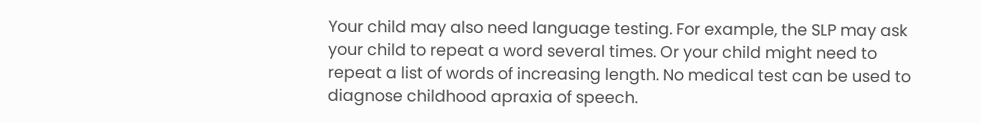Your child may also need language testing. For example, the SLP may ask your child to repeat a word several times. Or your child might need to repeat a list of words of increasing length. No medical test can be used to diagnose childhood apraxia of speech.